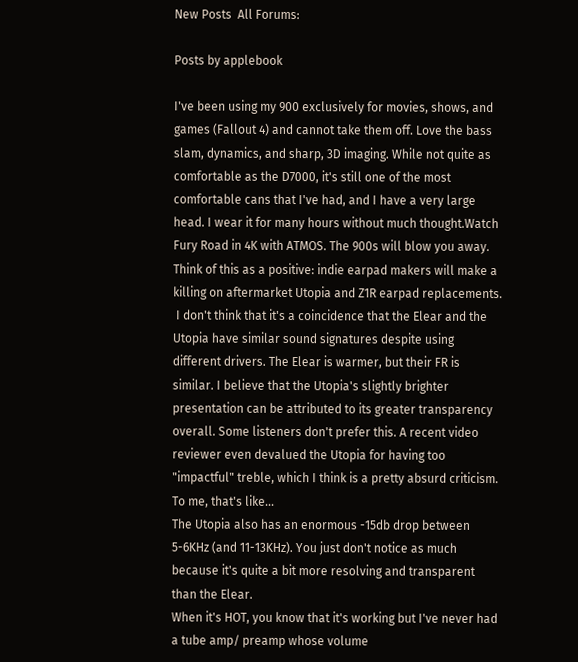New Posts  All Forums:

Posts by applebook

I've been using my 900 exclusively for movies, shows, and games (Fallout 4) and cannot take them off. Love the bass slam, dynamics, and sharp, 3D imaging. While not quite as comfortable as the D7000, it's still one of the most comfortable cans that I've had, and I have a very large head. I wear it for many hours without much thought.Watch Fury Road in 4K with ATMOS. The 900s will blow you away.
Think of this as a positive: indie earpad makers will make a killing on aftermarket Utopia and Z1R earpad replacements.
 I don't think that it's a coincidence that the Elear and the Utopia have similar sound signatures despite using different drivers. The Elear is warmer, but their FR is similar. I believe that the Utopia's slightly brighter presentation can be attributed to its greater transparency overall. Some listeners don't prefer this. A recent video reviewer even devalued the Utopia for having too "impactful" treble, which I think is a pretty absurd criticism. To me, that's like...
The Utopia also has an enormous -15db drop between 5-6KHz (and 11-13KHz). You just don't notice as much because it's quite a bit more resolving and transparent than the Elear.
When it's HOT, you know that it's working but I've never had a tube amp/ preamp whose volume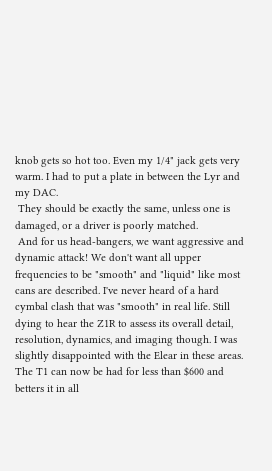knob gets so hot too. Even my 1/4" jack gets very warm. I had to put a plate in between the Lyr and my DAC.
 They should be exactly the same, unless one is damaged, or a driver is poorly matched.
 And for us head-bangers, we want aggressive and dynamic attack! We don't want all upper frequencies to be "smooth" and "liquid" like most cans are described. I've never heard of a hard cymbal clash that was "smooth" in real life. Still dying to hear the Z1R to assess its overall detail, resolution, dynamics, and imaging though. I was slightly disappointed with the Elear in these areas. The T1 can now be had for less than $600 and betters it in all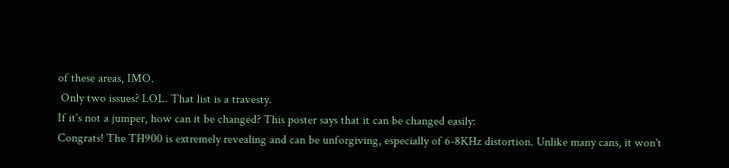of these areas, IMO.
 Only two issues? LOL. That list is a travesty.
If it's not a jumper, how can it be changed? This poster says that it can be changed easily:
Congrats! The TH900 is extremely revealing and can be unforgiving, especially of 6-8KHz distortion. Unlike many cans, it won't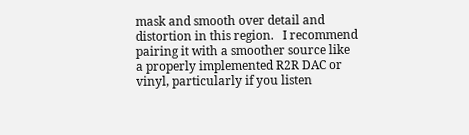mask and smooth over detail and distortion in this region.   I recommend pairing it with a smoother source like a properly implemented R2R DAC or vinyl, particularly if you listen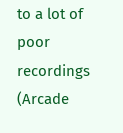to a lot of poor recordings (Arcade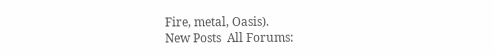Fire, metal, Oasis).
New Posts  All Forums: